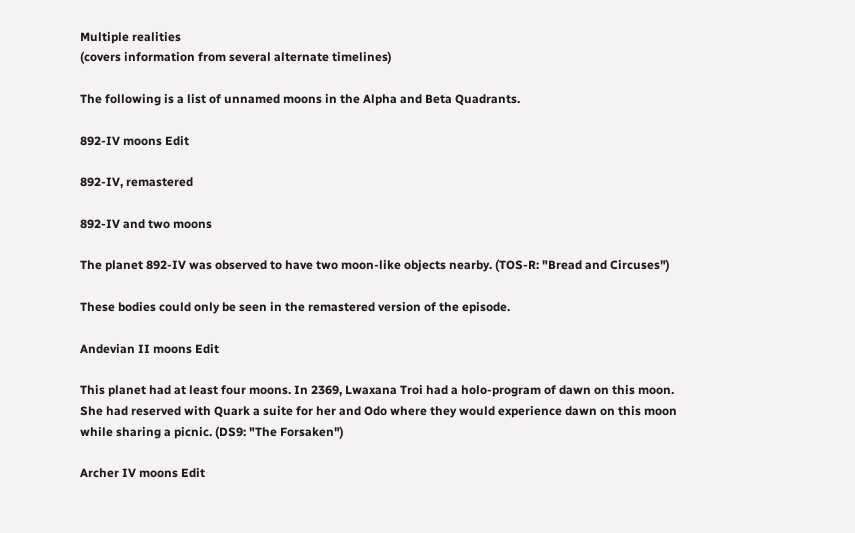Multiple realities
(covers information from several alternate timelines)

The following is a list of unnamed moons in the Alpha and Beta Quadrants.

892-IV moons Edit

892-IV, remastered

892-IV and two moons

The planet 892-IV was observed to have two moon-like objects nearby. (TOS-R: "Bread and Circuses")

These bodies could only be seen in the remastered version of the episode.

Andevian II moons Edit

This planet had at least four moons. In 2369, Lwaxana Troi had a holo-program of dawn on this moon. She had reserved with Quark a suite for her and Odo where they would experience dawn on this moon while sharing a picnic. (DS9: "The Forsaken")

Archer IV moons Edit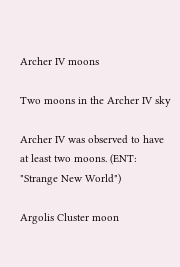Archer IV moons

Two moons in the Archer IV sky

Archer IV was observed to have at least two moons. (ENT: "Strange New World")

Argolis Cluster moon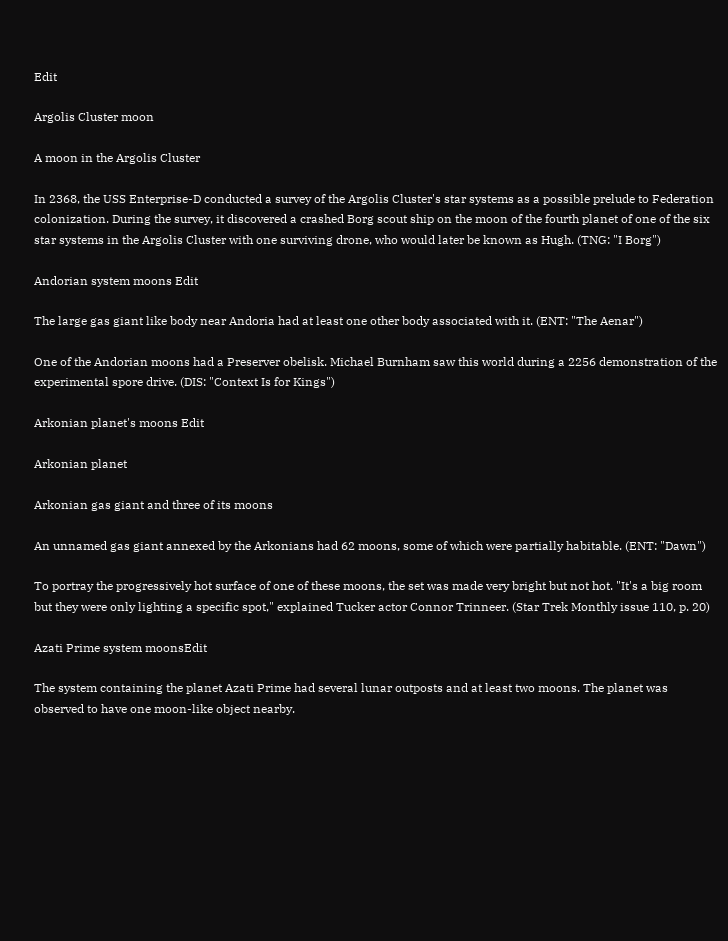Edit

Argolis Cluster moon

A moon in the Argolis Cluster

In 2368, the USS Enterprise-D conducted a survey of the Argolis Cluster's star systems as a possible prelude to Federation colonization. During the survey, it discovered a crashed Borg scout ship on the moon of the fourth planet of one of the six star systems in the Argolis Cluster with one surviving drone, who would later be known as Hugh. (TNG: "I Borg")

Andorian system moons Edit

The large gas giant like body near Andoria had at least one other body associated with it. (ENT: "The Aenar")

One of the Andorian moons had a Preserver obelisk. Michael Burnham saw this world during a 2256 demonstration of the experimental spore drive. (DIS: "Context Is for Kings")

Arkonian planet's moons Edit

Arkonian planet

Arkonian gas giant and three of its moons

An unnamed gas giant annexed by the Arkonians had 62 moons, some of which were partially habitable. (ENT: "Dawn")

To portray the progressively hot surface of one of these moons, the set was made very bright but not hot. "It's a big room but they were only lighting a specific spot," explained Tucker actor Connor Trinneer. (Star Trek Monthly issue 110, p. 20)

Azati Prime system moonsEdit

The system containing the planet Azati Prime had several lunar outposts and at least two moons. The planet was observed to have one moon-like object nearby.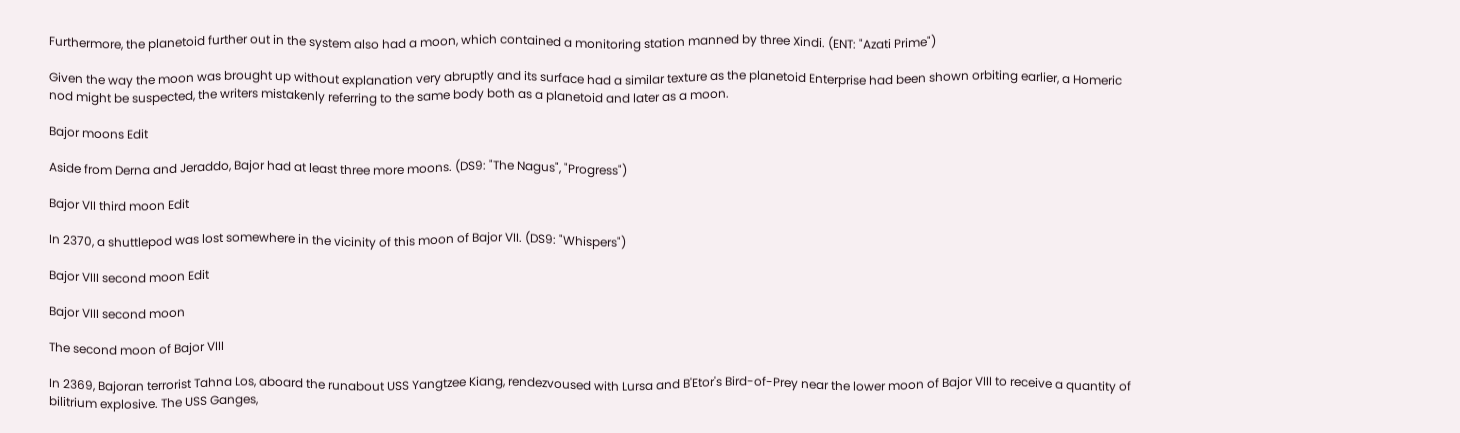Furthermore, the planetoid further out in the system also had a moon, which contained a monitoring station manned by three Xindi. (ENT: "Azati Prime")

Given the way the moon was brought up without explanation very abruptly and its surface had a similar texture as the planetoid Enterprise had been shown orbiting earlier, a Homeric nod might be suspected, the writers mistakenly referring to the same body both as a planetoid and later as a moon.

Bajor moons Edit

Aside from Derna and Jeraddo, Bajor had at least three more moons. (DS9: "The Nagus", "Progress")

Bajor VII third moon Edit

In 2370, a shuttlepod was lost somewhere in the vicinity of this moon of Bajor VII. (DS9: "Whispers")

Bajor VIII second moon Edit

Bajor VIII second moon

The second moon of Bajor VIII

In 2369, Bajoran terrorist Tahna Los, aboard the runabout USS Yangtzee Kiang, rendezvoused with Lursa and B'Etor's Bird-of-Prey near the lower moon of Bajor VIII to receive a quantity of bilitrium explosive. The USS Ganges,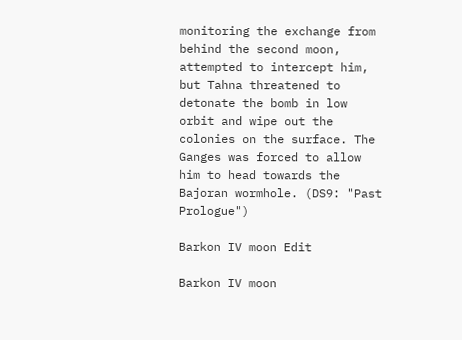monitoring the exchange from behind the second moon, attempted to intercept him, but Tahna threatened to detonate the bomb in low orbit and wipe out the colonies on the surface. The Ganges was forced to allow him to head towards the Bajoran wormhole. (DS9: "Past Prologue")

Barkon IV moon Edit

Barkon IV moon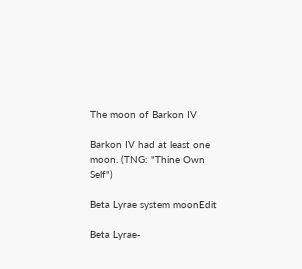The moon of Barkon IV

Barkon IV had at least one moon. (TNG: "Thine Own Self")

Beta Lyrae system moonEdit

Beta Lyrae-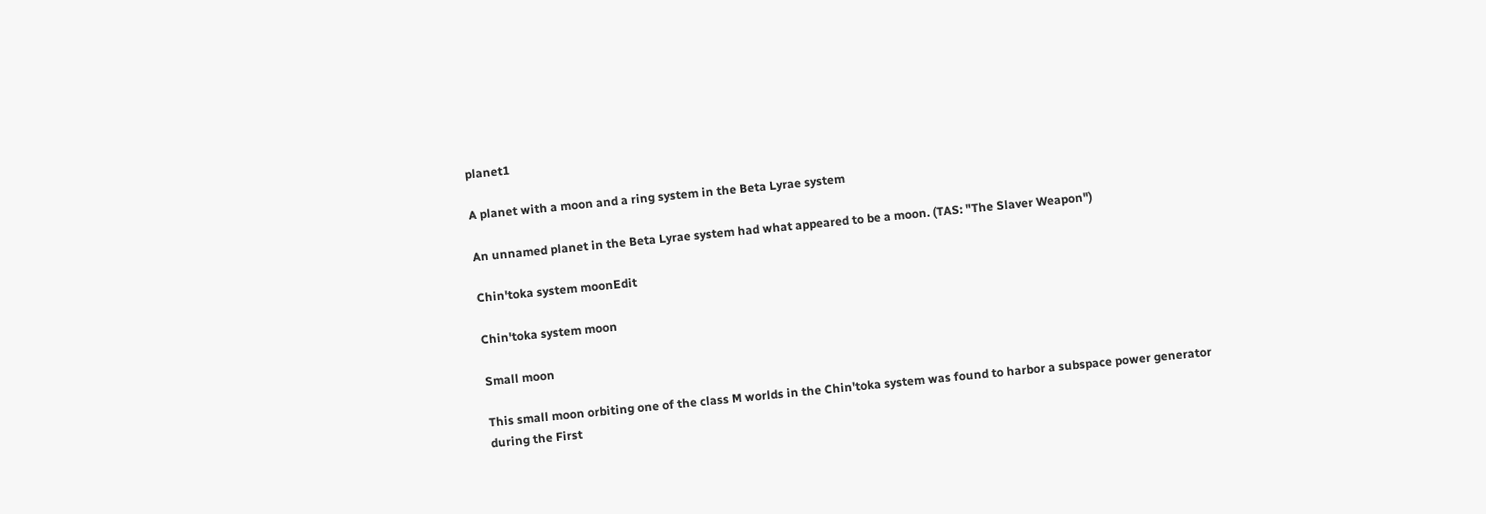planet1

A planet with a moon and a ring system in the Beta Lyrae system

An unnamed planet in the Beta Lyrae system had what appeared to be a moon. (TAS: "The Slaver Weapon")

Chin'toka system moonEdit

Chin'toka system moon

Small moon

This small moon orbiting one of the class M worlds in the Chin'toka system was found to harbor a subspace power generator during the First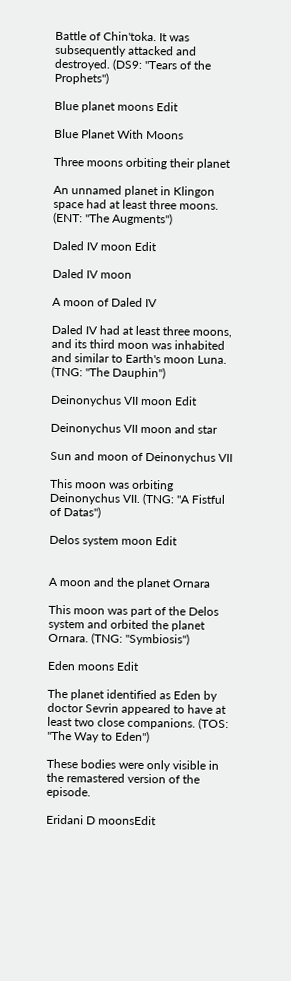Battle of Chin'toka. It was subsequently attacked and destroyed. (DS9: "Tears of the Prophets")

Blue planet moons Edit

Blue Planet With Moons

Three moons orbiting their planet

An unnamed planet in Klingon space had at least three moons. (ENT: "The Augments")

Daled IV moon Edit

Daled IV moon

A moon of Daled IV

Daled IV had at least three moons, and its third moon was inhabited and similar to Earth's moon Luna. (TNG: "The Dauphin")

Deinonychus VII moon Edit

Deinonychus VII moon and star

Sun and moon of Deinonychus VII

This moon was orbiting Deinonychus VII. (TNG: "A Fistful of Datas")

Delos system moon Edit


A moon and the planet Ornara

This moon was part of the Delos system and orbited the planet Ornara. (TNG: "Symbiosis")

Eden moons Edit

The planet identified as Eden by doctor Sevrin appeared to have at least two close companions. (TOS: "The Way to Eden")

These bodies were only visible in the remastered version of the episode.

Eridani D moonsEdit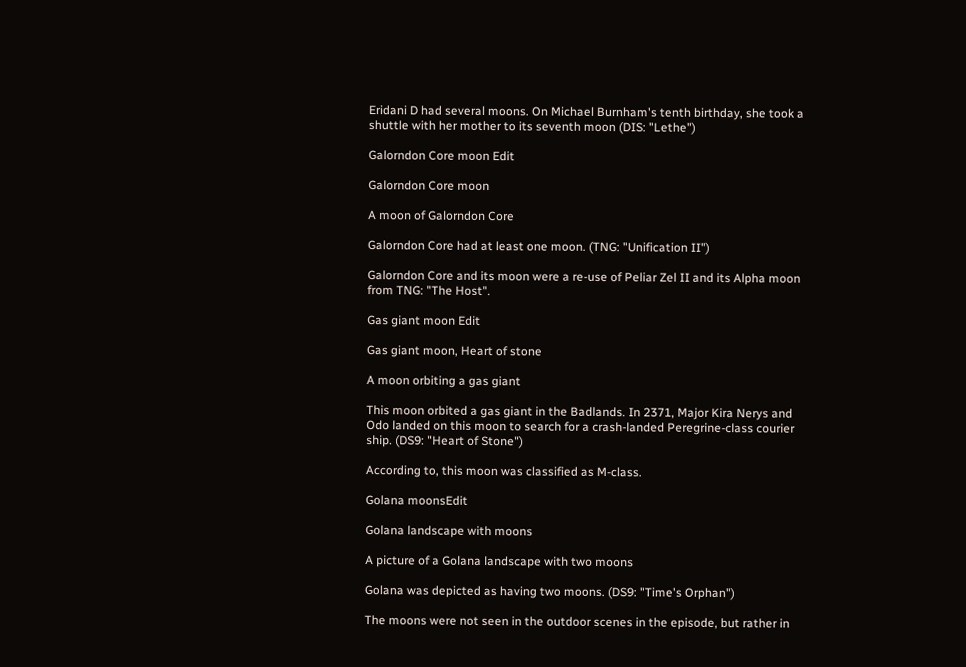Eridani D had several moons. On Michael Burnham's tenth birthday, she took a shuttle with her mother to its seventh moon (DIS: "Lethe")

Galorndon Core moon Edit

Galorndon Core moon

A moon of Galorndon Core

Galorndon Core had at least one moon. (TNG: "Unification II")

Galorndon Core and its moon were a re-use of Peliar Zel II and its Alpha moon from TNG: "The Host".

Gas giant moon Edit

Gas giant moon, Heart of stone

A moon orbiting a gas giant

This moon orbited a gas giant in the Badlands. In 2371, Major Kira Nerys and Odo landed on this moon to search for a crash-landed Peregrine-class courier ship. (DS9: "Heart of Stone")

According to, this moon was classified as M-class.

Golana moonsEdit

Golana landscape with moons

A picture of a Golana landscape with two moons

Golana was depicted as having two moons. (DS9: "Time's Orphan")

The moons were not seen in the outdoor scenes in the episode, but rather in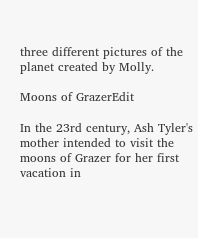three different pictures of the planet created by Molly.

Moons of GrazerEdit

In the 23rd century, Ash Tyler's mother intended to visit the moons of Grazer for her first vacation in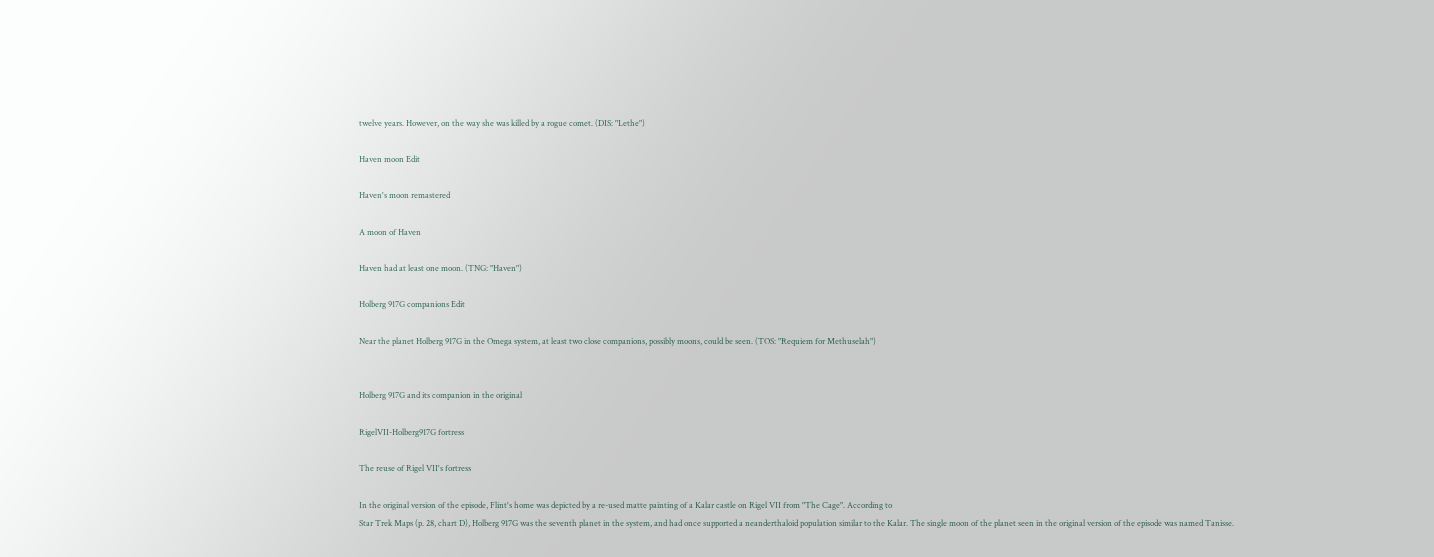twelve years. However, on the way she was killed by a rogue comet. (DIS: "Lethe")

Haven moon Edit

Haven's moon remastered

A moon of Haven

Haven had at least one moon. (TNG: "Haven")

Holberg 917G companions Edit

Near the planet Holberg 917G in the Omega system, at least two close companions, possibly moons, could be seen. (TOS: "Requiem for Methuselah")


Holberg 917G and its companion in the original

RigelVII-Holberg917G fortress

The reuse of Rigel VII's fortress

In the original version of the episode, Flint's home was depicted by a re-used matte painting of a Kalar castle on Rigel VII from "The Cage". According to
Star Trek Maps (p. 28, chart D), Holberg 917G was the seventh planet in the system, and had once supported a neanderthaloid population similar to the Kalar. The single moon of the planet seen in the original version of the episode was named Tanisse.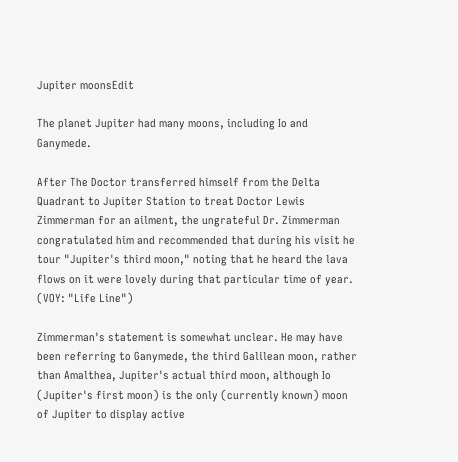Jupiter moonsEdit

The planet Jupiter had many moons, including Io and Ganymede.

After The Doctor transferred himself from the Delta Quadrant to Jupiter Station to treat Doctor Lewis Zimmerman for an ailment, the ungrateful Dr. Zimmerman congratulated him and recommended that during his visit he tour "Jupiter's third moon," noting that he heard the lava flows on it were lovely during that particular time of year. (VOY: "Life Line")

Zimmerman's statement is somewhat unclear. He may have been referring to Ganymede, the third Galilean moon, rather than Amalthea, Jupiter's actual third moon, although Io (Jupiter's first moon) is the only (currently known) moon of Jupiter to display active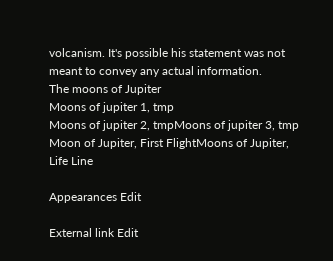volcanism. It's possible his statement was not meant to convey any actual information.
The moons of Jupiter
Moons of jupiter 1, tmp
Moons of jupiter 2, tmpMoons of jupiter 3, tmp
Moon of Jupiter, First FlightMoons of Jupiter, Life Line

Appearances Edit

External link Edit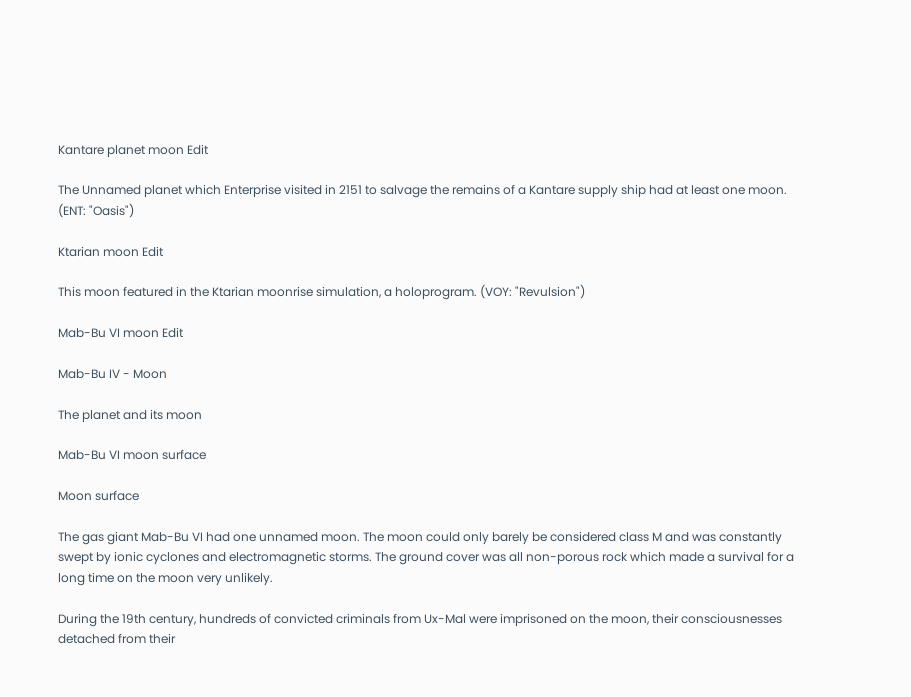Kantare planet moon Edit

The Unnamed planet which Enterprise visited in 2151 to salvage the remains of a Kantare supply ship had at least one moon. (ENT: "Oasis")

Ktarian moon Edit

This moon featured in the Ktarian moonrise simulation, a holoprogram. (VOY: "Revulsion")

Mab-Bu VI moon Edit

Mab-Bu IV - Moon

The planet and its moon

Mab-Bu VI moon surface

Moon surface

The gas giant Mab-Bu VI had one unnamed moon. The moon could only barely be considered class M and was constantly swept by ionic cyclones and electromagnetic storms. The ground cover was all non-porous rock which made a survival for a long time on the moon very unlikely.

During the 19th century, hundreds of convicted criminals from Ux-Mal were imprisoned on the moon, their consciousnesses detached from their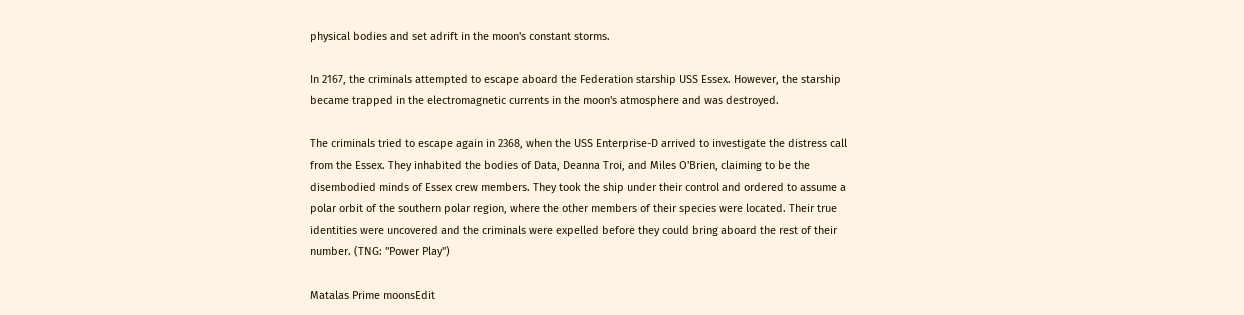physical bodies and set adrift in the moon's constant storms.

In 2167, the criminals attempted to escape aboard the Federation starship USS Essex. However, the starship became trapped in the electromagnetic currents in the moon's atmosphere and was destroyed.

The criminals tried to escape again in 2368, when the USS Enterprise-D arrived to investigate the distress call from the Essex. They inhabited the bodies of Data, Deanna Troi, and Miles O'Brien, claiming to be the disembodied minds of Essex crew members. They took the ship under their control and ordered to assume a polar orbit of the southern polar region, where the other members of their species were located. Their true identities were uncovered and the criminals were expelled before they could bring aboard the rest of their number. (TNG: "Power Play")

Matalas Prime moonsEdit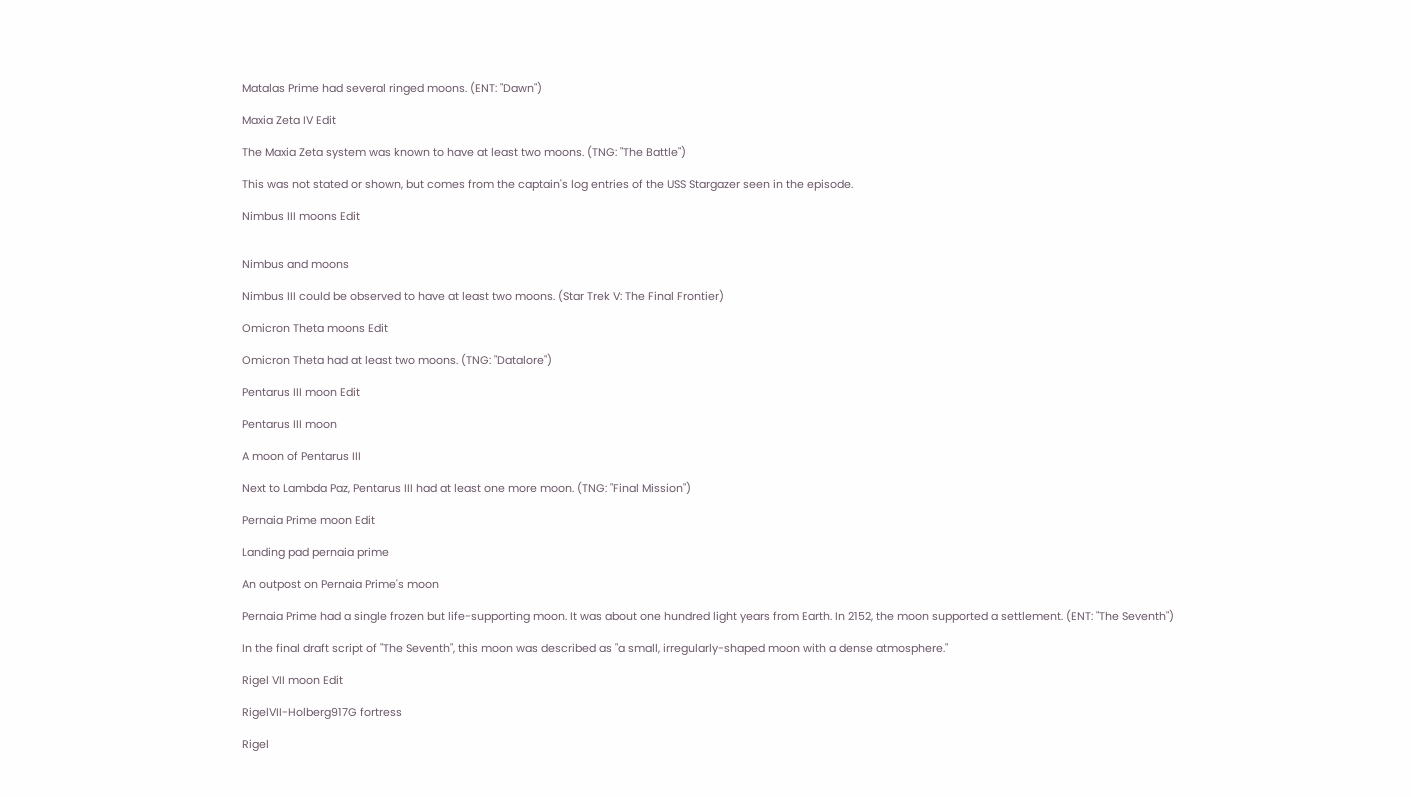Matalas Prime had several ringed moons. (ENT: "Dawn")

Maxia Zeta IV Edit

The Maxia Zeta system was known to have at least two moons. (TNG: "The Battle")

This was not stated or shown, but comes from the captain's log entries of the USS Stargazer seen in the episode.

Nimbus III moons Edit


Nimbus and moons

Nimbus III could be observed to have at least two moons. (Star Trek V: The Final Frontier)

Omicron Theta moons Edit

Omicron Theta had at least two moons. (TNG: "Datalore")

Pentarus III moon Edit

Pentarus III moon

A moon of Pentarus III

Next to Lambda Paz, Pentarus III had at least one more moon. (TNG: "Final Mission")

Pernaia Prime moon Edit

Landing pad pernaia prime

An outpost on Pernaia Prime's moon

Pernaia Prime had a single frozen but life-supporting moon. It was about one hundred light years from Earth. In 2152, the moon supported a settlement. (ENT: "The Seventh")

In the final draft script of "The Seventh", this moon was described as "a small, irregularly-shaped moon with a dense atmosphere."

Rigel VII moon Edit

RigelVII-Holberg917G fortress

Rigel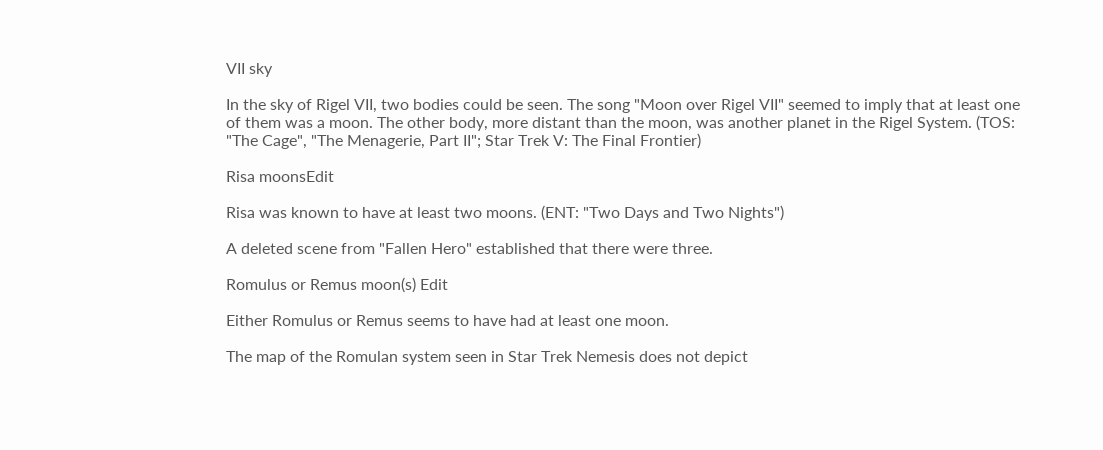VII sky

In the sky of Rigel VII, two bodies could be seen. The song "Moon over Rigel VII" seemed to imply that at least one of them was a moon. The other body, more distant than the moon, was another planet in the Rigel System. (TOS: "The Cage", "The Menagerie, Part II"; Star Trek V: The Final Frontier)

Risa moonsEdit

Risa was known to have at least two moons. (ENT: "Two Days and Two Nights")

A deleted scene from "Fallen Hero" established that there were three.

Romulus or Remus moon(s) Edit

Either Romulus or Remus seems to have had at least one moon.

The map of the Romulan system seen in Star Trek Nemesis does not depict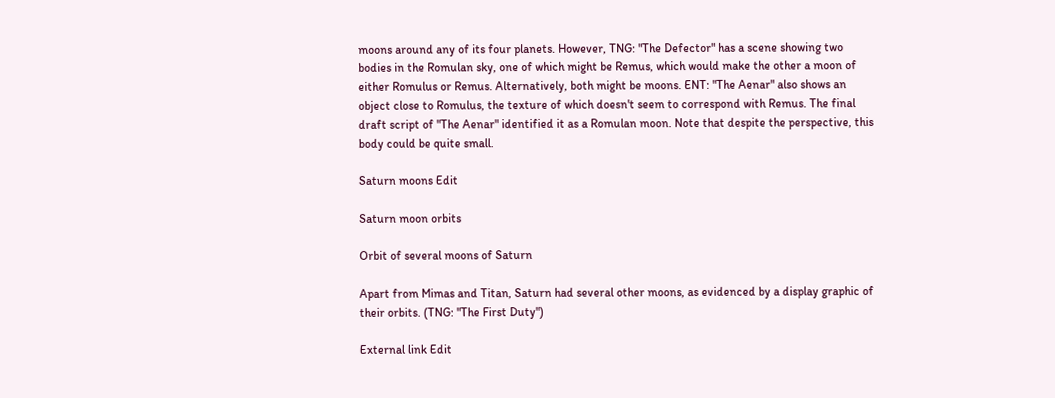moons around any of its four planets. However, TNG: "The Defector" has a scene showing two bodies in the Romulan sky, one of which might be Remus, which would make the other a moon of either Romulus or Remus. Alternatively, both might be moons. ENT: "The Aenar" also shows an object close to Romulus, the texture of which doesn't seem to correspond with Remus. The final draft script of "The Aenar" identified it as a Romulan moon. Note that despite the perspective, this body could be quite small.

Saturn moons Edit

Saturn moon orbits

Orbit of several moons of Saturn

Apart from Mimas and Titan, Saturn had several other moons, as evidenced by a display graphic of their orbits. (TNG: "The First Duty")

External link Edit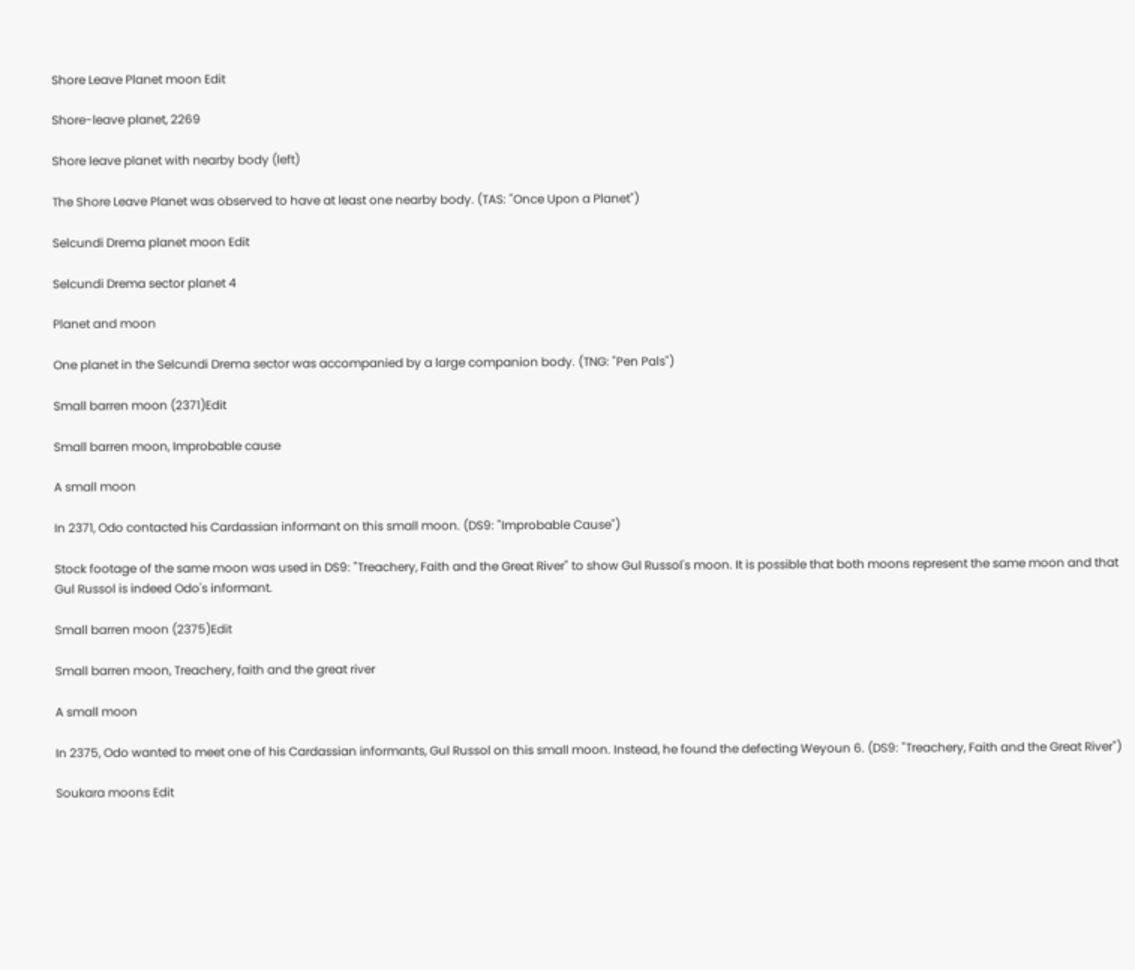Shore Leave Planet moon Edit

Shore-leave planet, 2269

Shore leave planet with nearby body (left)

The Shore Leave Planet was observed to have at least one nearby body. (TAS: "Once Upon a Planet")

Selcundi Drema planet moon Edit

Selcundi Drema sector planet 4

Planet and moon

One planet in the Selcundi Drema sector was accompanied by a large companion body. (TNG: "Pen Pals")

Small barren moon (2371)Edit

Small barren moon, Improbable cause

A small moon

In 2371, Odo contacted his Cardassian informant on this small moon. (DS9: "Improbable Cause")

Stock footage of the same moon was used in DS9: "Treachery, Faith and the Great River" to show Gul Russol's moon. It is possible that both moons represent the same moon and that Gul Russol is indeed Odo's informant.

Small barren moon (2375)Edit

Small barren moon, Treachery, faith and the great river

A small moon

In 2375, Odo wanted to meet one of his Cardassian informants, Gul Russol on this small moon. Instead, he found the defecting Weyoun 6. (DS9: "Treachery, Faith and the Great River")

Soukara moons Edit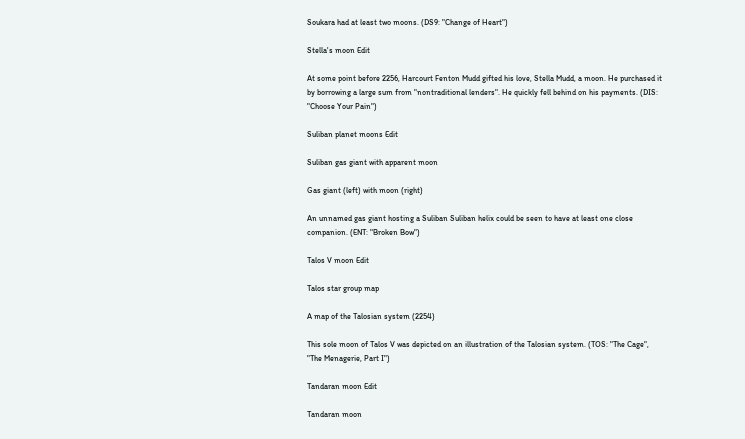Soukara had at least two moons. (DS9: "Change of Heart")

Stella's moon Edit

At some point before 2256, Harcourt Fenton Mudd gifted his love, Stella Mudd, a moon. He purchased it by borrowing a large sum from "nontraditional lenders". He quickly fell behind on his payments. (DIS: "Choose Your Pain")

Suliban planet moons Edit

Suliban gas giant with apparent moon

Gas giant (left) with moon (right)

An unnamed gas giant hosting a Suliban Suliban helix could be seen to have at least one close companion. (ENT: "Broken Bow")

Talos V moon Edit

Talos star group map

A map of the Talosian system (2254)

This sole moon of Talos V was depicted on an illustration of the Talosian system. (TOS: "The Cage", "The Menagerie, Part I")

Tandaran moon Edit

Tandaran moon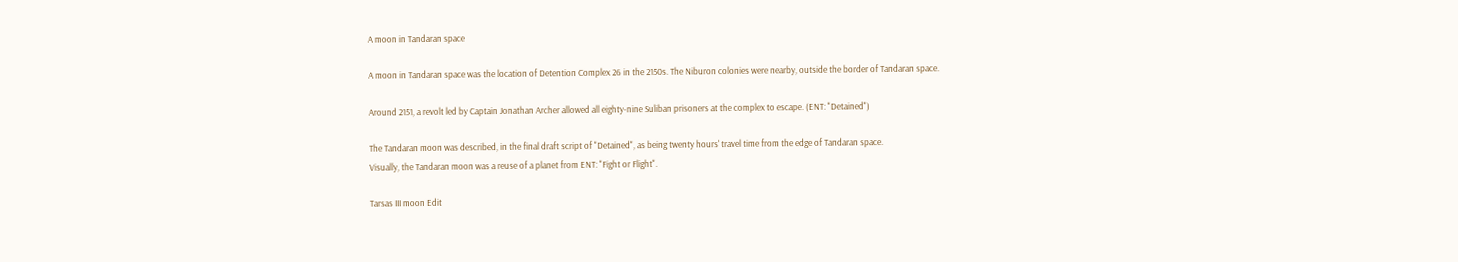A moon in Tandaran space

A moon in Tandaran space was the location of Detention Complex 26 in the 2150s. The Niburon colonies were nearby, outside the border of Tandaran space.

Around 2151, a revolt led by Captain Jonathan Archer allowed all eighty-nine Suliban prisoners at the complex to escape. (ENT: "Detained")

The Tandaran moon was described, in the final draft script of "Detained", as being twenty hours' travel time from the edge of Tandaran space.
Visually, the Tandaran moon was a reuse of a planet from ENT: "Fight or Flight".

Tarsas III moon Edit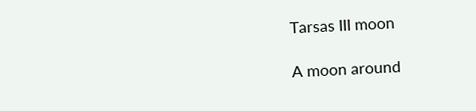Tarsas III moon

A moon around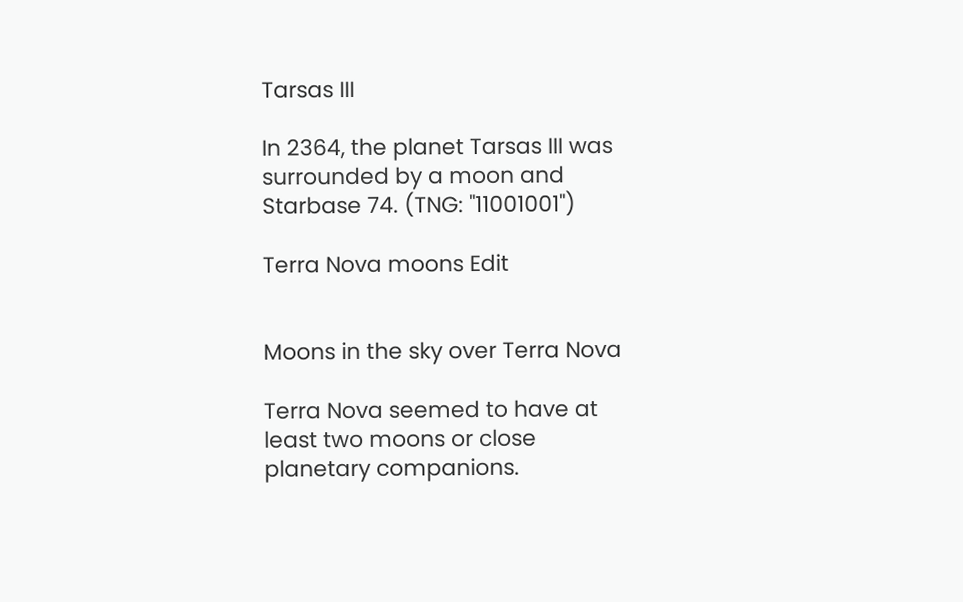Tarsas III

In 2364, the planet Tarsas III was surrounded by a moon and Starbase 74. (TNG: "11001001")

Terra Nova moons Edit


Moons in the sky over Terra Nova

Terra Nova seemed to have at least two moons or close planetary companions.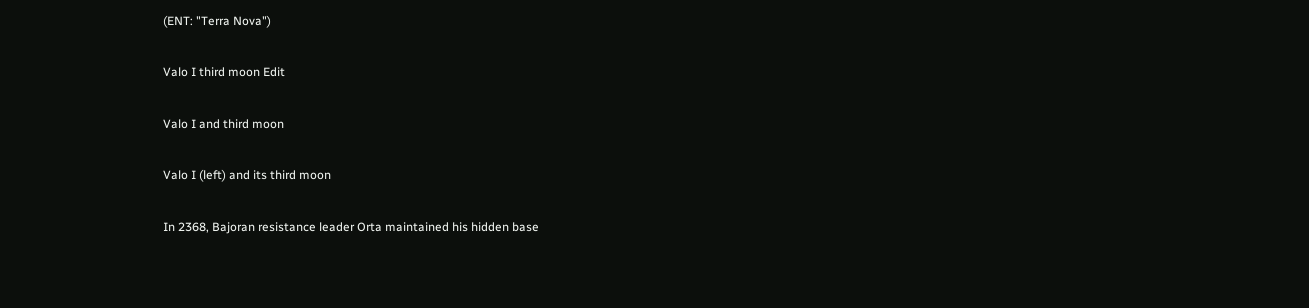(ENT: "Terra Nova")

Valo I third moon Edit

Valo I and third moon

Valo I (left) and its third moon

In 2368, Bajoran resistance leader Orta maintained his hidden base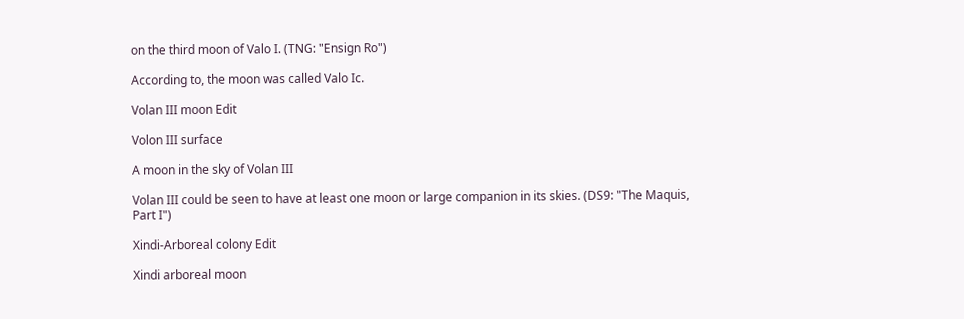on the third moon of Valo I. (TNG: "Ensign Ro")

According to, the moon was called Valo Ic.

Volan III moon Edit

Volon III surface

A moon in the sky of Volan III

Volan III could be seen to have at least one moon or large companion in its skies. (DS9: "The Maquis, Part I")

Xindi-Arboreal colony Edit

Xindi arboreal moon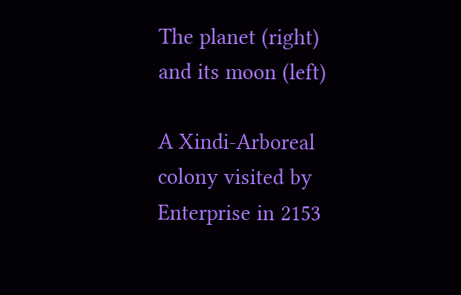The planet (right) and its moon (left)

A Xindi-Arboreal colony visited by Enterprise in 2153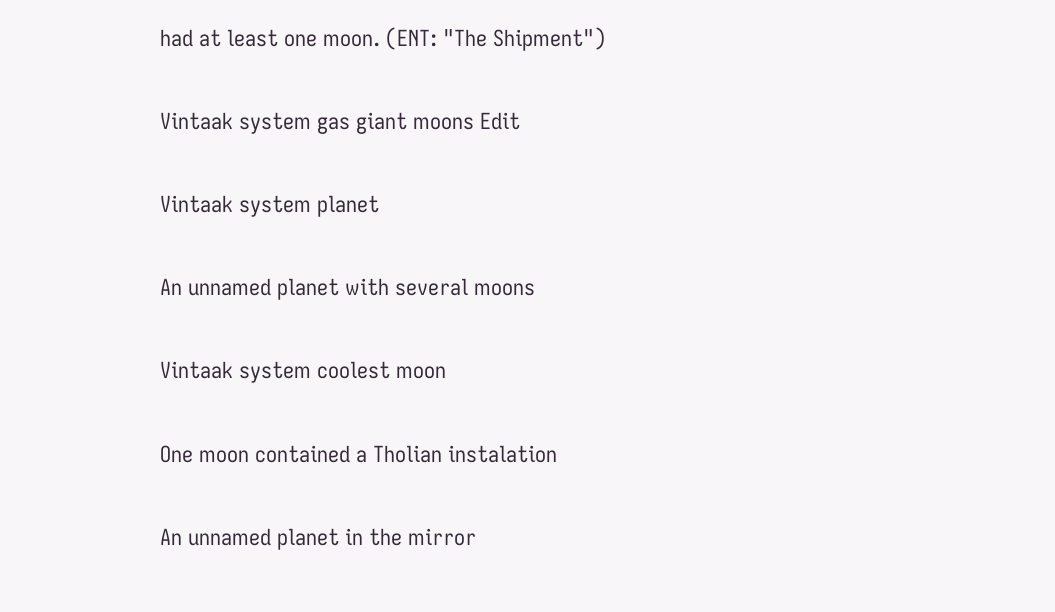had at least one moon. (ENT: "The Shipment")

Vintaak system gas giant moons Edit

Vintaak system planet

An unnamed planet with several moons

Vintaak system coolest moon

One moon contained a Tholian instalation

An unnamed planet in the mirror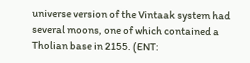universe version of the Vintaak system had several moons, one of which contained a Tholian base in 2155. (ENT: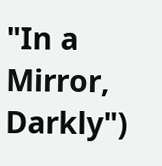"In a Mirror, Darkly")